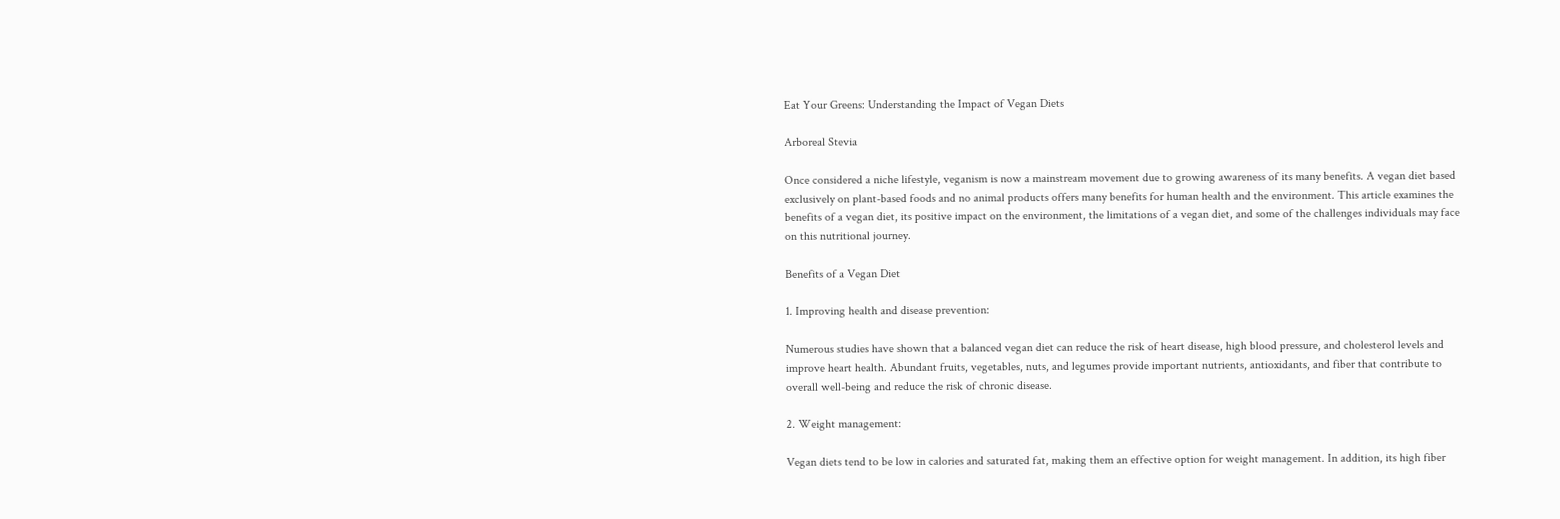Eat Your Greens: Understanding the Impact of Vegan Diets

Arboreal Stevia

Once considered a niche lifestyle, veganism is now a mainstream movement due to growing awareness of its many benefits. A vegan diet based exclusively on plant-based foods and no animal products offers many benefits for human health and the environment. This article examines the benefits of a vegan diet, its positive impact on the environment, the limitations of a vegan diet, and some of the challenges individuals may face on this nutritional journey.

Benefits of a Vegan Diet

1. Improving health and disease prevention:

Numerous studies have shown that a balanced vegan diet can reduce the risk of heart disease, high blood pressure, and cholesterol levels and improve heart health. Abundant fruits, vegetables, nuts, and legumes provide important nutrients, antioxidants, and fiber that contribute to overall well-being and reduce the risk of chronic disease.

2. Weight management:

Vegan diets tend to be low in calories and saturated fat, making them an effective option for weight management. In addition, its high fiber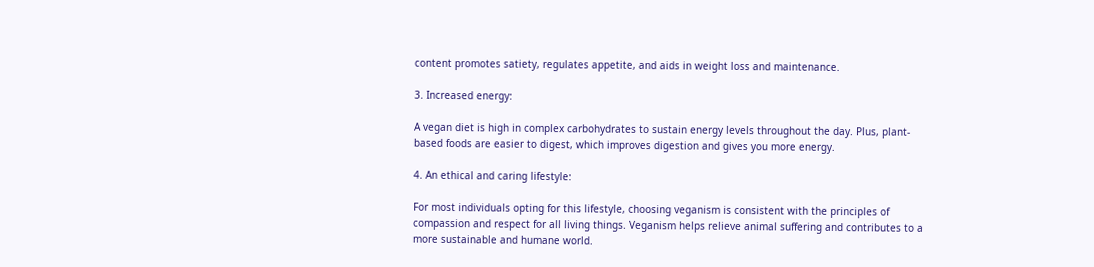content promotes satiety, regulates appetite, and aids in weight loss and maintenance.

3. Increased energy:

A vegan diet is high in complex carbohydrates to sustain energy levels throughout the day. Plus, plant-based foods are easier to digest, which improves digestion and gives you more energy.

4. An ethical and caring lifestyle:

For most individuals opting for this lifestyle, choosing veganism is consistent with the principles of compassion and respect for all living things. Veganism helps relieve animal suffering and contributes to a more sustainable and humane world.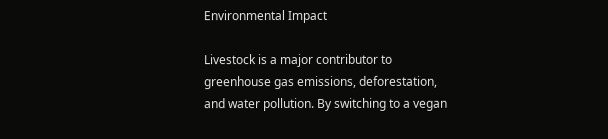Environmental Impact

Livestock is a major contributor to greenhouse gas emissions, deforestation, and water pollution. By switching to a vegan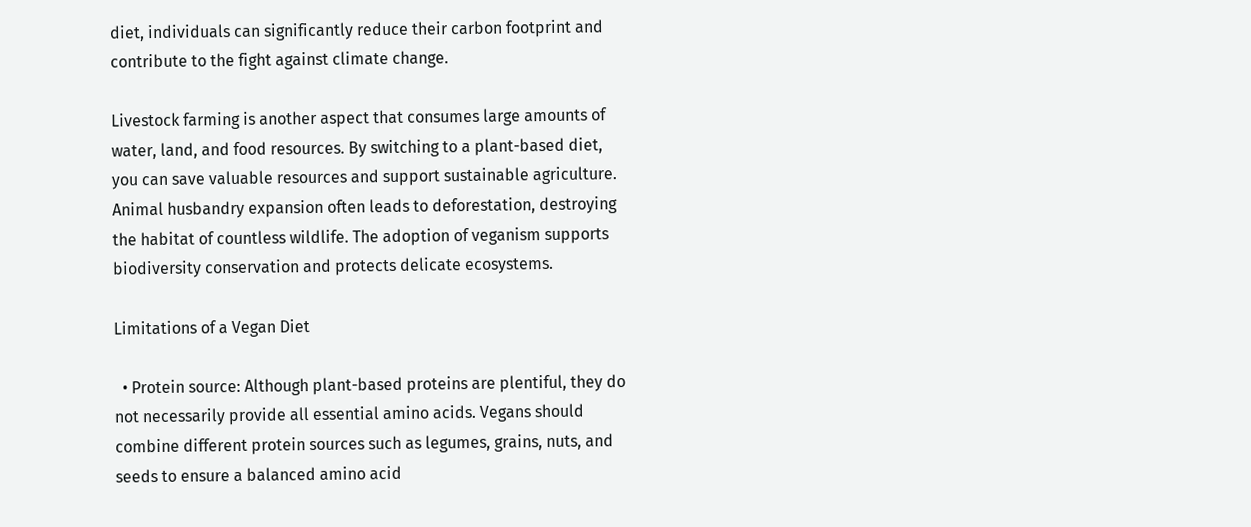diet, individuals can significantly reduce their carbon footprint and contribute to the fight against climate change.

Livestock farming is another aspect that consumes large amounts of water, land, and food resources. By switching to a plant-based diet, you can save valuable resources and support sustainable agriculture. Animal husbandry expansion often leads to deforestation, destroying the habitat of countless wildlife. The adoption of veganism supports biodiversity conservation and protects delicate ecosystems.

Limitations of a Vegan Diet

  • Protein source: Although plant-based proteins are plentiful, they do not necessarily provide all essential amino acids. Vegans should combine different protein sources such as legumes, grains, nuts, and seeds to ensure a balanced amino acid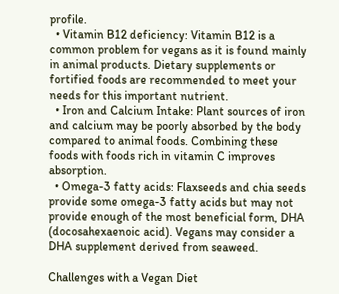profile.
  • Vitamin B12 deficiency: Vitamin B12 is a common problem for vegans as it is found mainly in animal products. Dietary supplements or fortified foods are recommended to meet your needs for this important nutrient.
  • Iron and Calcium Intake: Plant sources of iron and calcium may be poorly absorbed by the body compared to animal foods. Combining these foods with foods rich in vitamin C improves absorption.
  • Omega-3 fatty acids: Flaxseeds and chia seeds provide some omega-3 fatty acids but may not provide enough of the most beneficial form, DHA (docosahexaenoic acid). Vegans may consider a DHA supplement derived from seaweed.

Challenges with a Vegan Diet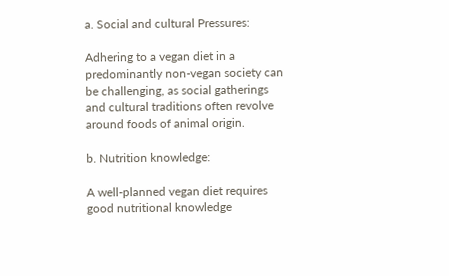a. Social and cultural Pressures:

Adhering to a vegan diet in a predominantly non-vegan society can be challenging, as social gatherings and cultural traditions often revolve around foods of animal origin.

b. Nutrition knowledge:

A well-planned vegan diet requires good nutritional knowledge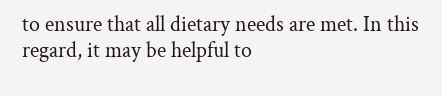to ensure that all dietary needs are met. In this regard, it may be helpful to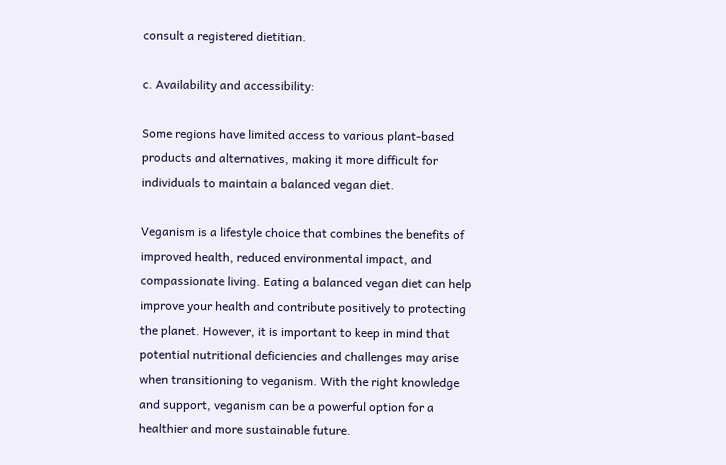consult a registered dietitian.

c. Availability and accessibility:

Some regions have limited access to various plant-based products and alternatives, making it more difficult for individuals to maintain a balanced vegan diet.

Veganism is a lifestyle choice that combines the benefits of improved health, reduced environmental impact, and compassionate living. Eating a balanced vegan diet can help improve your health and contribute positively to protecting the planet. However, it is important to keep in mind that potential nutritional deficiencies and challenges may arise when transitioning to veganism. With the right knowledge and support, veganism can be a powerful option for a healthier and more sustainable future.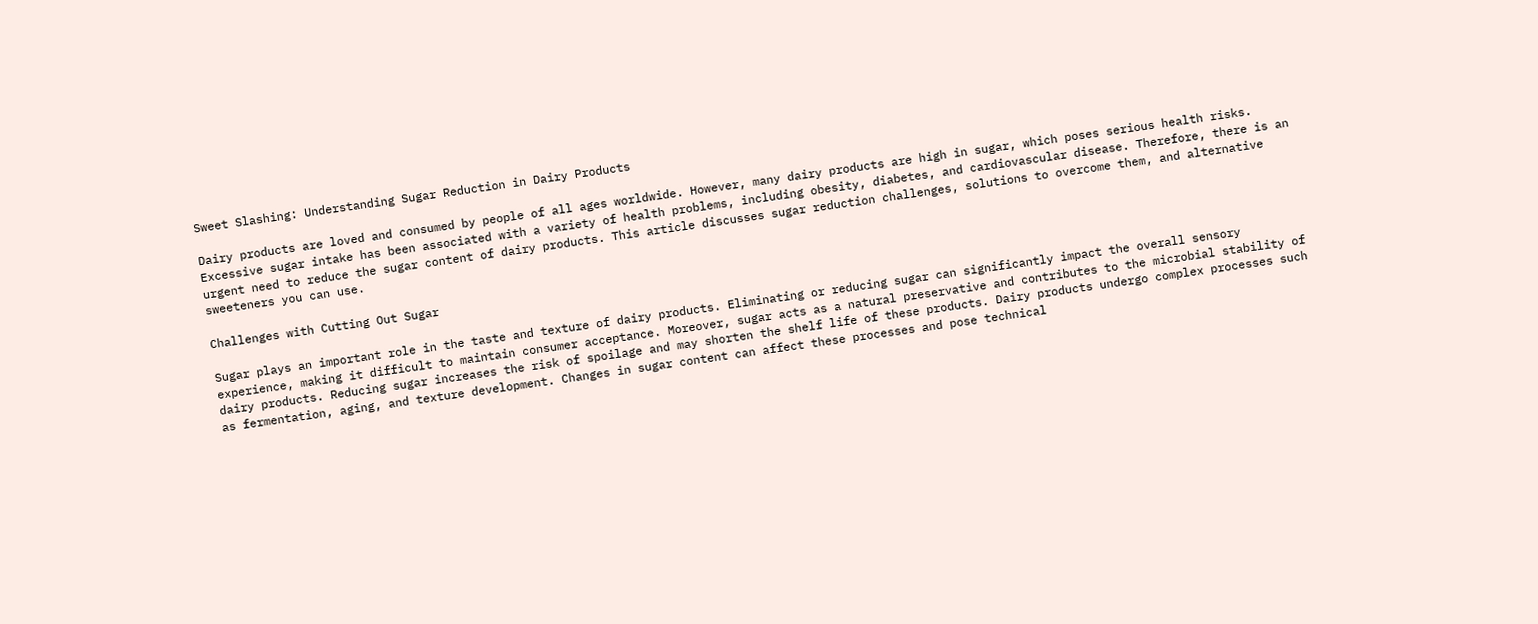Sweet Slashing: Understanding Sugar Reduction in Dairy Products

Dairy products are loved and consumed by people of all ages worldwide. However, many dairy products are high in sugar, which poses serious health risks. Excessive sugar intake has been associated with a variety of health problems, including obesity, diabetes, and cardiovascular disease. Therefore, there is an urgent need to reduce the sugar content of dairy products. This article discusses sugar reduction challenges, solutions to overcome them, and alternative sweeteners you can use.

Challenges with Cutting Out Sugar

Sugar plays an important role in the taste and texture of dairy products. Eliminating or reducing sugar can significantly impact the overall sensory experience, making it difficult to maintain consumer acceptance. Moreover, sugar acts as a natural preservative and contributes to the microbial stability of dairy products. Reducing sugar increases the risk of spoilage and may shorten the shelf life of these products. Dairy products undergo complex processes such as fermentation, aging, and texture development. Changes in sugar content can affect these processes and pose technical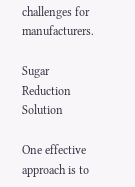challenges for manufacturers.

Sugar Reduction Solution

One effective approach is to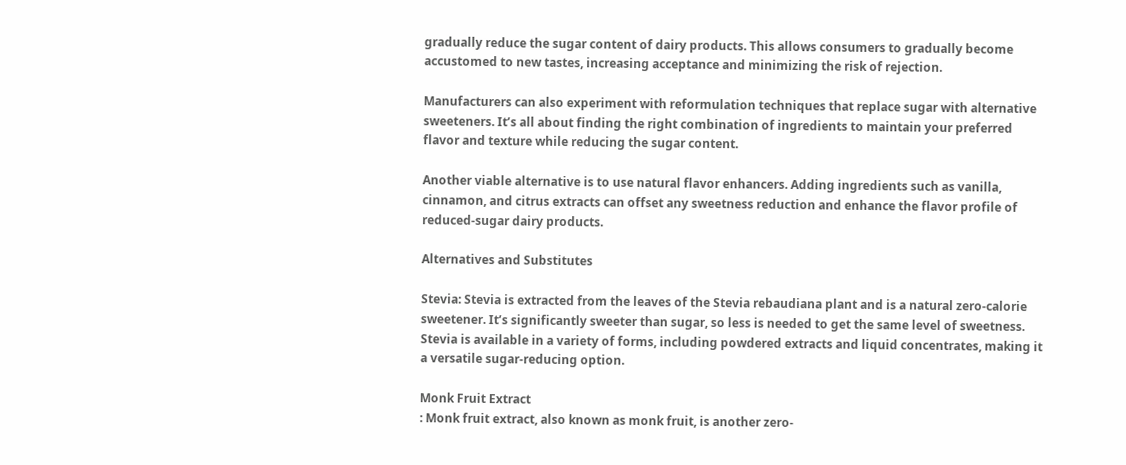gradually reduce the sugar content of dairy products. This allows consumers to gradually become accustomed to new tastes, increasing acceptance and minimizing the risk of rejection.

Manufacturers can also experiment with reformulation techniques that replace sugar with alternative sweeteners. It’s all about finding the right combination of ingredients to maintain your preferred flavor and texture while reducing the sugar content.

Another viable alternative is to use natural flavor enhancers. Adding ingredients such as vanilla, cinnamon, and citrus extracts can offset any sweetness reduction and enhance the flavor profile of reduced-sugar dairy products.

Alternatives and Substitutes

Stevia: Stevia is extracted from the leaves of the Stevia rebaudiana plant and is a natural zero-calorie sweetener. It’s significantly sweeter than sugar, so less is needed to get the same level of sweetness. Stevia is available in a variety of forms, including powdered extracts and liquid concentrates, making it a versatile sugar-reducing option.

Monk Fruit Extract
: Monk fruit extract, also known as monk fruit, is another zero-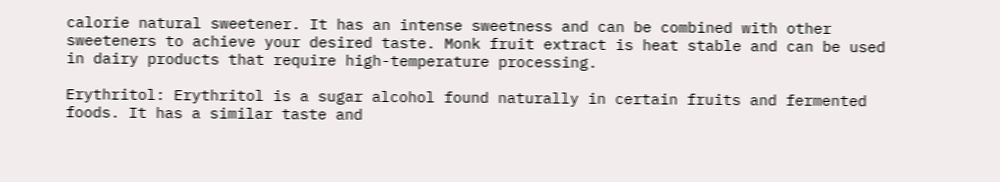calorie natural sweetener. It has an intense sweetness and can be combined with other sweeteners to achieve your desired taste. Monk fruit extract is heat stable and can be used in dairy products that require high-temperature processing.

Erythritol: Erythritol is a sugar alcohol found naturally in certain fruits and fermented foods. It has a similar taste and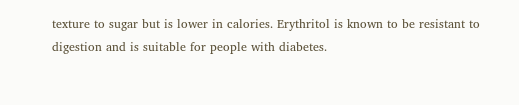texture to sugar but is lower in calories. Erythritol is known to be resistant to digestion and is suitable for people with diabetes.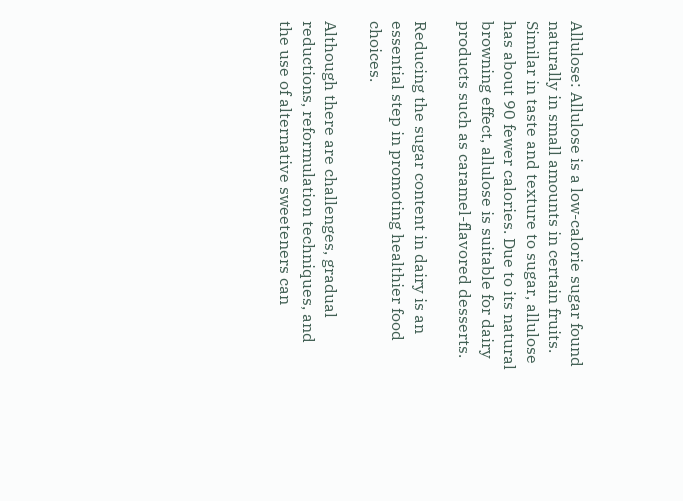Allulose: Allulose is a low-calorie sugar found naturally in small amounts in certain fruits. Similar in taste and texture to sugar, allulose has about 90 fewer calories. Due to its natural browning effect, allulose is suitable for dairy products such as caramel-flavored desserts.

Reducing the sugar content in dairy is an essential step in promoting healthier food choices.

Although there are challenges, gradual reductions, reformulation techniques, and the use of alternative sweeteners can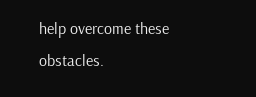help overcome these obstacles.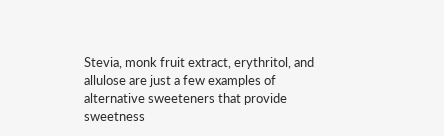Stevia, monk fruit extract, erythritol, and allulose are just a few examples of alternative sweeteners that provide sweetness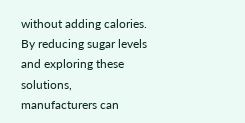without adding calories. By reducing sugar levels and exploring these solutions, manufacturers can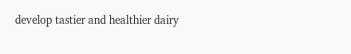develop tastier and healthier dairy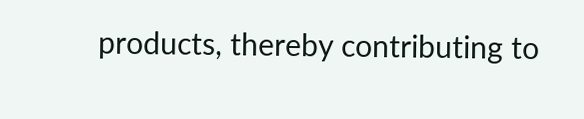products, thereby contributing to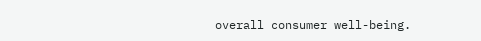overall consumer well-being.